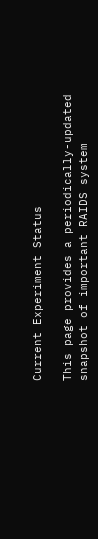Current Experiment Status

This page provides a periodically-updated snapshot of important RAIDS system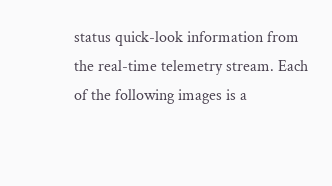status quick-look information from the real-time telemetry stream. Each of the following images is a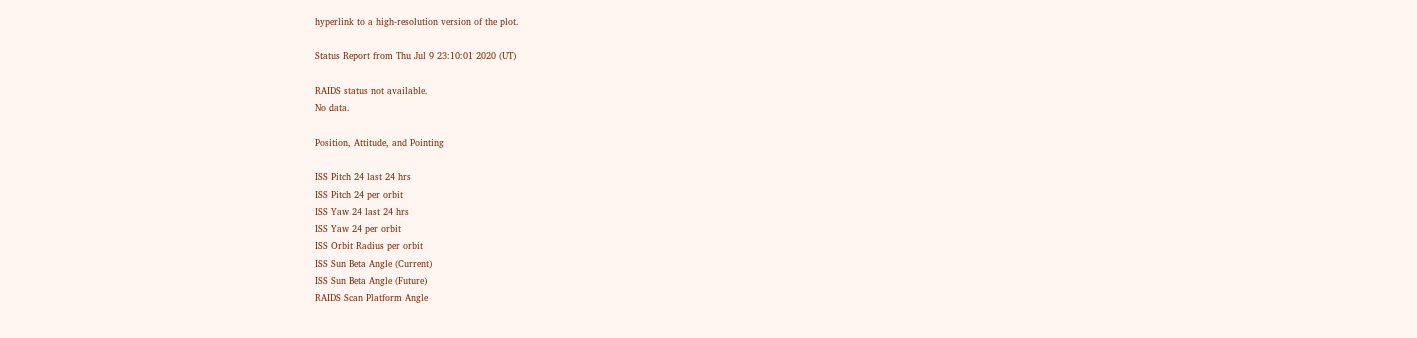hyperlink to a high-resolution version of the plot.

Status Report from Thu Jul 9 23:10:01 2020 (UT)

RAIDS status not available.
No data.

Position, Attitude, and Pointing

ISS Pitch 24 last 24 hrs
ISS Pitch 24 per orbit
ISS Yaw 24 last 24 hrs
ISS Yaw 24 per orbit
ISS Orbit Radius per orbit
ISS Sun Beta Angle (Current)
ISS Sun Beta Angle (Future)
RAIDS Scan Platform Angle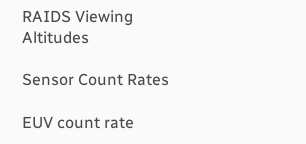RAIDS Viewing Altitudes

Sensor Count Rates

EUV count rate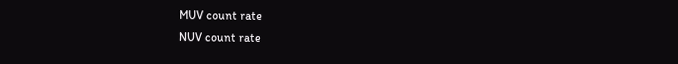MUV count rate
NUV count rate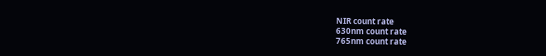NIR count rate
630nm count rate
765nm count rate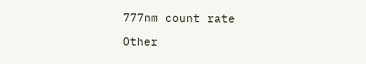777nm count rate

Other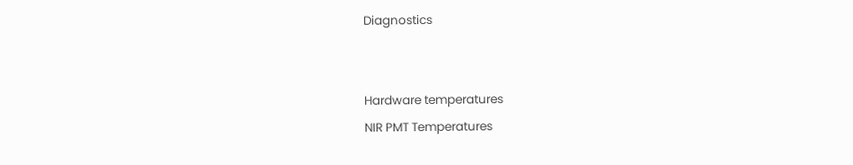Diagnostics


Hardware temperatures
NIR PMT Temperatures